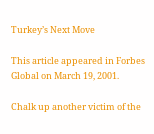Turkey’s Next Move

This article appeared in Forbes Global on March 19, 2001.

Chalk up another victim of the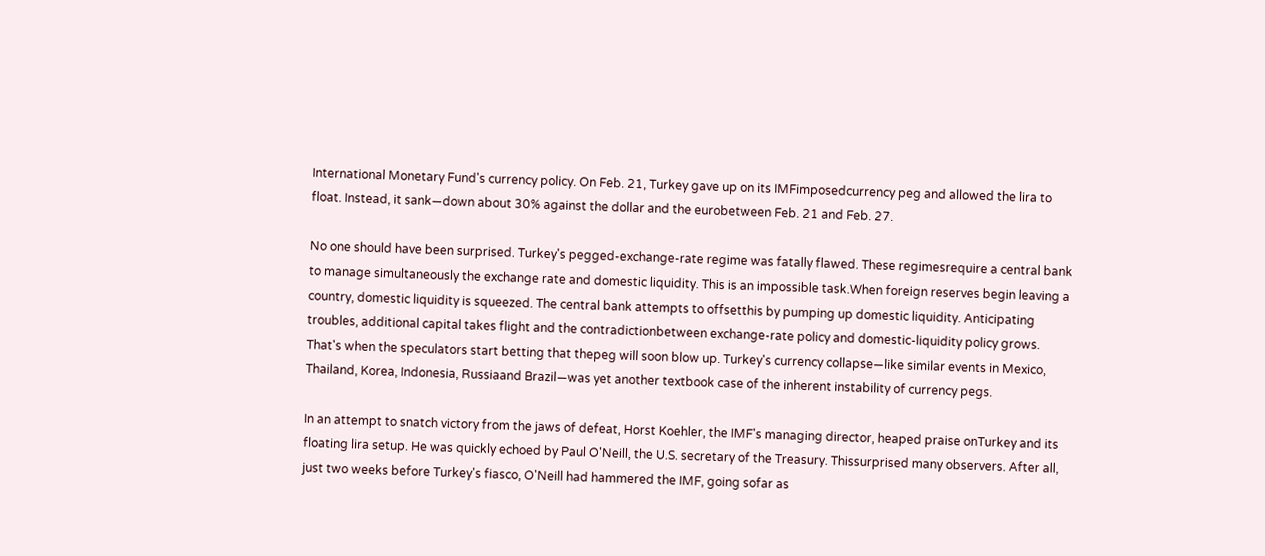International Monetary Fund's currency policy. On Feb. 21, Turkey gave up on its IMFimposedcurrency peg and allowed the lira to float. Instead, it sank—down about 30% against the dollar and the eurobetween Feb. 21 and Feb. 27.

No one should have been surprised. Turkey's pegged-exchange-rate regime was fatally flawed. These regimesrequire a central bank to manage simultaneously the exchange rate and domestic liquidity. This is an impossible task.When foreign reserves begin leaving a country, domestic liquidity is squeezed. The central bank attempts to offsetthis by pumping up domestic liquidity. Anticipating troubles, additional capital takes flight and the contradictionbetween exchange-rate policy and domestic-liquidity policy grows. That's when the speculators start betting that thepeg will soon blow up. Turkey's currency collapse—like similar events in Mexico, Thailand, Korea, Indonesia, Russiaand Brazil—was yet another textbook case of the inherent instability of currency pegs.

In an attempt to snatch victory from the jaws of defeat, Horst Koehler, the IMF's managing director, heaped praise onTurkey and its floating lira setup. He was quickly echoed by Paul O'Neill, the U.S. secretary of the Treasury. Thissurprised many observers. After all, just two weeks before Turkey's fiasco, O'Neill had hammered the IMF, going sofar as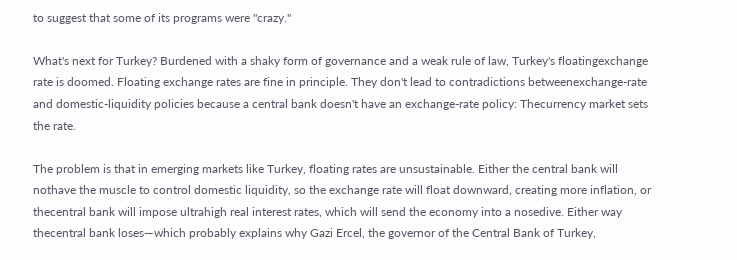to suggest that some of its programs were "crazy."

What's next for Turkey? Burdened with a shaky form of governance and a weak rule of law, Turkey's floatingexchange rate is doomed. Floating exchange rates are fine in principle. They don't lead to contradictions betweenexchange-rate and domestic-liquidity policies because a central bank doesn't have an exchange-rate policy: Thecurrency market sets the rate.

The problem is that in emerging markets like Turkey, floating rates are unsustainable. Either the central bank will nothave the muscle to control domestic liquidity, so the exchange rate will float downward, creating more inflation, or thecentral bank will impose ultrahigh real interest rates, which will send the economy into a nosedive. Either way thecentral bank loses—which probably explains why Gazi Ercel, the governor of the Central Bank of Turkey,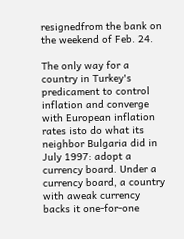resignedfrom the bank on the weekend of Feb. 24.

The only way for a country in Turkey's predicament to control inflation and converge with European inflation rates isto do what its neighbor Bulgaria did in July 1997: adopt a currency board. Under a currency board, a country with aweak currency backs it one-for-one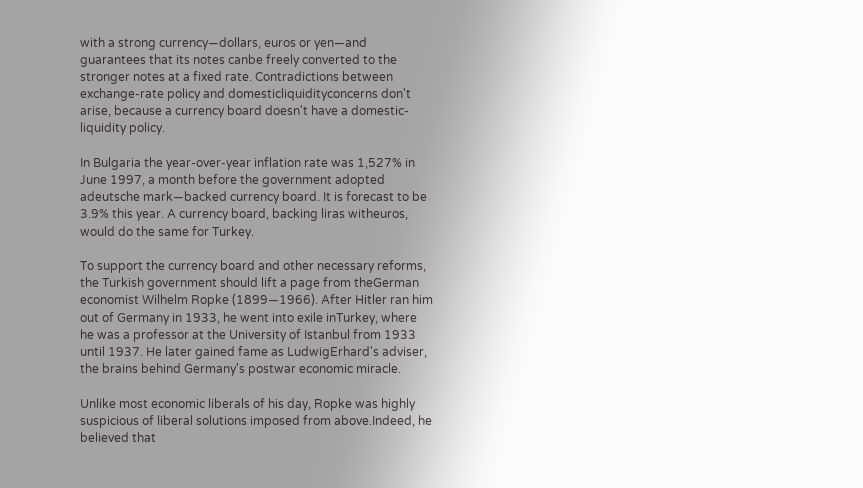with a strong currency—dollars, euros or yen—and guarantees that its notes canbe freely converted to the stronger notes at a fixed rate. Contradictions between exchange-rate policy and domesticliquidityconcerns don't arise, because a currency board doesn't have a domestic-liquidity policy.

In Bulgaria the year-over-year inflation rate was 1,527% in June 1997, a month before the government adopted adeutsche mark—backed currency board. It is forecast to be 3.9% this year. A currency board, backing liras witheuros, would do the same for Turkey.

To support the currency board and other necessary reforms, the Turkish government should lift a page from theGerman economist Wilhelm Ropke (1899—1966). After Hitler ran him out of Germany in 1933, he went into exile inTurkey, where he was a professor at the University of Istanbul from 1933 until 1937. He later gained fame as LudwigErhard's adviser, the brains behind Germany's postwar economic miracle.

Unlike most economic liberals of his day, Ropke was highly suspicious of liberal solutions imposed from above.Indeed, he believed that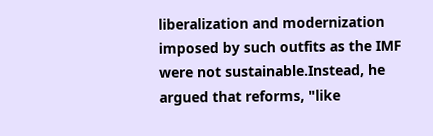liberalization and modernization imposed by such outfits as the IMF were not sustainable.Instead, he argued that reforms, "like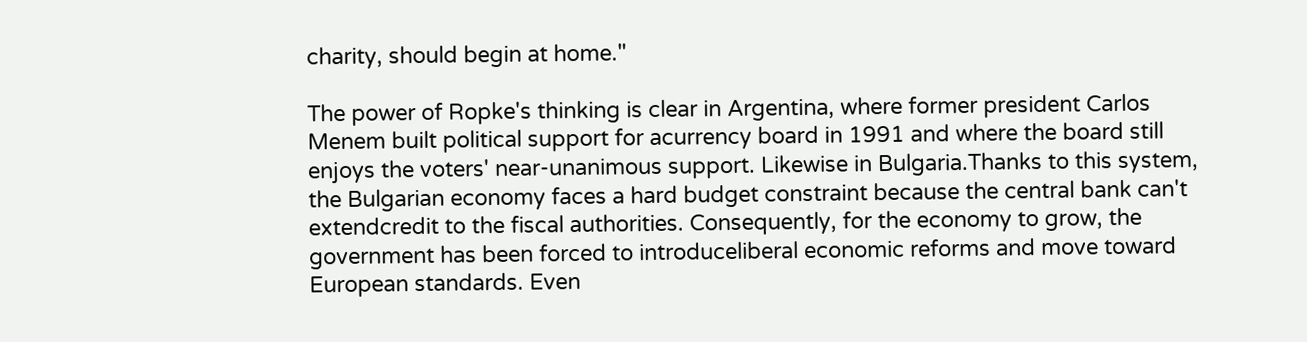charity, should begin at home."

The power of Ropke's thinking is clear in Argentina, where former president Carlos Menem built political support for acurrency board in 1991 and where the board still enjoys the voters' near-unanimous support. Likewise in Bulgaria.Thanks to this system, the Bulgarian economy faces a hard budget constraint because the central bank can't extendcredit to the fiscal authorities. Consequently, for the economy to grow, the government has been forced to introduceliberal economic reforms and move toward European standards. Even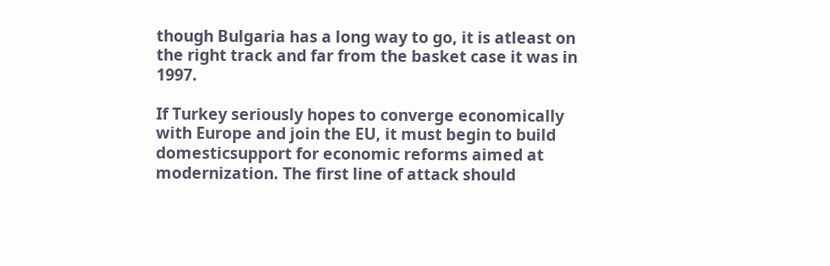though Bulgaria has a long way to go, it is atleast on the right track and far from the basket case it was in 1997.

If Turkey seriously hopes to converge economically with Europe and join the EU, it must begin to build domesticsupport for economic reforms aimed at modernization. The first line of attack should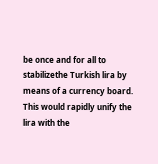be once and for all to stabilizethe Turkish lira by means of a currency board. This would rapidly unify the lira with the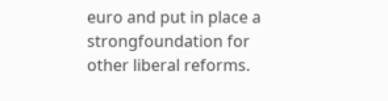euro and put in place a strongfoundation for other liberal reforms.